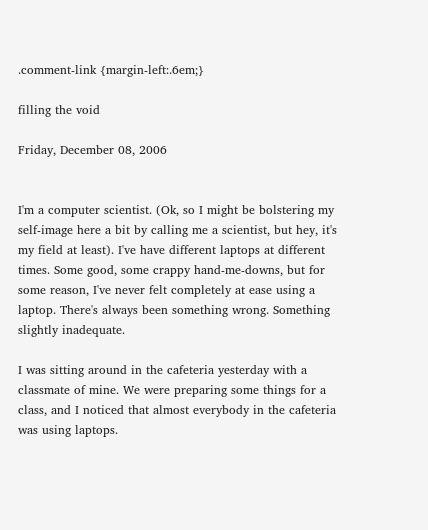.comment-link {margin-left:.6em;}

filling the void

Friday, December 08, 2006


I'm a computer scientist. (Ok, so I might be bolstering my self-image here a bit by calling me a scientist, but hey, it's my field at least). I've have different laptops at different times. Some good, some crappy hand-me-downs, but for some reason, I've never felt completely at ease using a laptop. There's always been something wrong. Something slightly inadequate.

I was sitting around in the cafeteria yesterday with a classmate of mine. We were preparing some things for a class, and I noticed that almost everybody in the cafeteria was using laptops.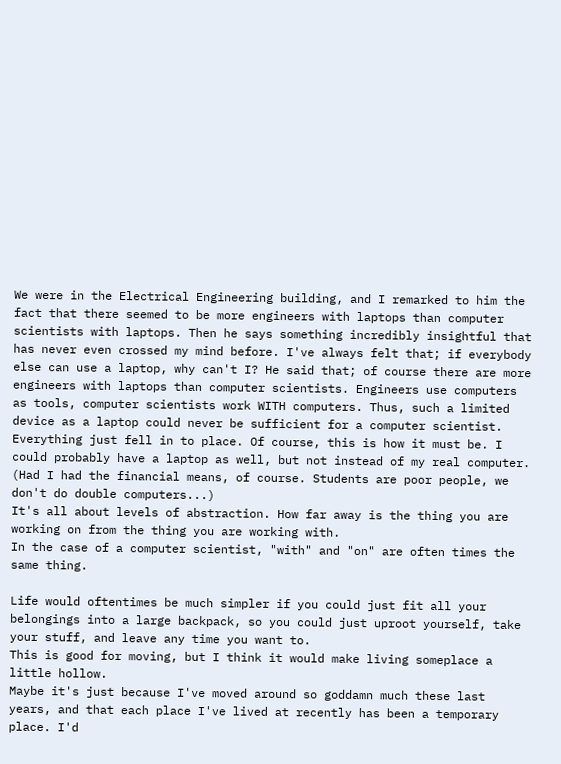We were in the Electrical Engineering building, and I remarked to him the fact that there seemed to be more engineers with laptops than computer scientists with laptops. Then he says something incredibly insightful that has never even crossed my mind before. I've always felt that; if everybody else can use a laptop, why can't I? He said that; of course there are more engineers with laptops than computer scientists. Engineers use computers as tools, computer scientists work WITH computers. Thus, such a limited device as a laptop could never be sufficient for a computer scientist. Everything just fell in to place. Of course, this is how it must be. I could probably have a laptop as well, but not instead of my real computer. (Had I had the financial means, of course. Students are poor people, we don't do double computers...)
It's all about levels of abstraction. How far away is the thing you are working on from the thing you are working with.
In the case of a computer scientist, "with" and "on" are often times the same thing.

Life would oftentimes be much simpler if you could just fit all your belongings into a large backpack, so you could just uproot yourself, take your stuff, and leave any time you want to.
This is good for moving, but I think it would make living someplace a little hollow.
Maybe it's just because I've moved around so goddamn much these last years, and that each place I've lived at recently has been a temporary place. I'd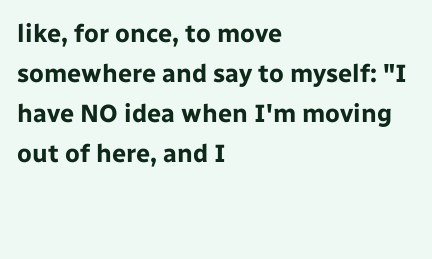like, for once, to move somewhere and say to myself: "I have NO idea when I'm moving out of here, and I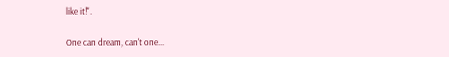like it!".

One can dream, can't one...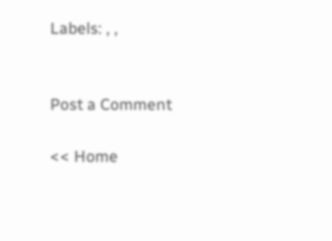Labels: , ,


Post a Comment

<< Home